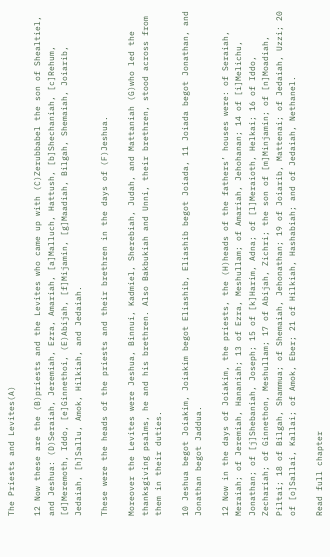The Priests and Levites(A)

12 Now these are the (B)priests and the Levites who came up with (C)Zerubbabel the son of Shealtiel, and Jeshua: (D)Seraiah, Jeremiah, Ezra, Amariah, [a]Malluch, Hattush, [b]Shechaniah, [c]Rehum, [d]Meremoth, Iddo, [e]Ginnethoi, (E)Abijah, [f]Mijamin, [g]Maadiah, Bilgah, Shemaiah, Joiarib, Jedaiah, [h]Sallu, Amok, Hilkiah, and Jedaiah.

These were the heads of the priests and their brethren in the days of (F)Jeshua.

Moreover the Levites were Jeshua, Binnui, Kadmiel, Sherebiah, Judah, and Mattaniah (G)who led the thanksgiving psalms, he and his brethren. Also Bakbukiah and Unni, their brethren, stood across from them in their duties.

10 Jeshua begot Joiakim, Joiakim begot Eliashib, Eliashib begot Joiada, 11 Joiada begot Jonathan, and Jonathan begot Jaddua.

12 Now in the days of Joiakim, the priests, the (H)heads of the fathers’ houses were: of Seraiah, Meraiah; of Jeremiah, Hananiah; 13 of Ezra, Meshullam; of Amariah, Jehohanan; 14 of [i]Melichu, Jonathan; of [j]Shebaniah, Joseph; 15 of [k]Harim, Adna; of [l]Meraioth, Helkai; 16 of Iddo, Zechariah; of Ginnethon, Meshullam; 17 of Abijah, Zichri; the son of [m]Minjamin; of [n]Moadiah, Piltai; 18 of Bilgah, Shammua; of Shemaiah, Jehonathan; 19 of Joiarib, Mattenai; of Jedaiah, Uzzi; 20 of [o]Sallai, Kallai; of Amok, Eber; 21 of Hilkiah, Hashabiah; and of Jedaiah, Nethanel.

Read full chapter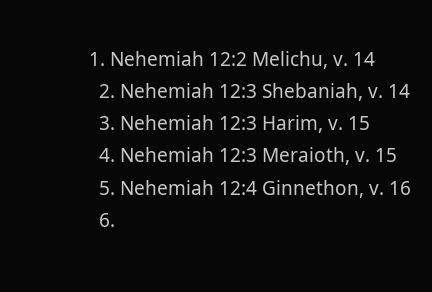1. Nehemiah 12:2 Melichu, v. 14
  2. Nehemiah 12:3 Shebaniah, v. 14
  3. Nehemiah 12:3 Harim, v. 15
  4. Nehemiah 12:3 Meraioth, v. 15
  5. Nehemiah 12:4 Ginnethon, v. 16
  6.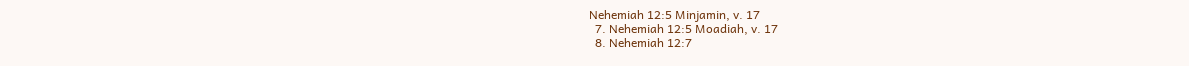Nehemiah 12:5 Minjamin, v. 17
  7. Nehemiah 12:5 Moadiah, v. 17
  8. Nehemiah 12:7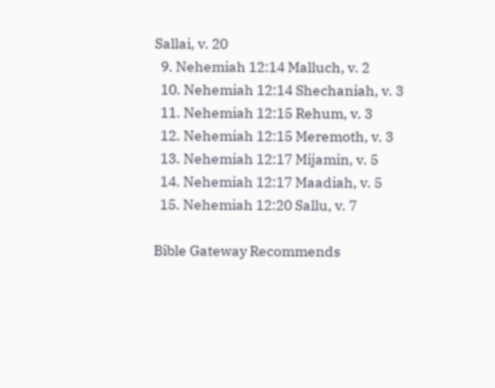Sallai, v. 20
  9. Nehemiah 12:14 Malluch, v. 2
  10. Nehemiah 12:14 Shechaniah, v. 3
  11. Nehemiah 12:15 Rehum, v. 3
  12. Nehemiah 12:15 Meremoth, v. 3
  13. Nehemiah 12:17 Mijamin, v. 5
  14. Nehemiah 12:17 Maadiah, v. 5
  15. Nehemiah 12:20 Sallu, v. 7

Bible Gateway Recommends